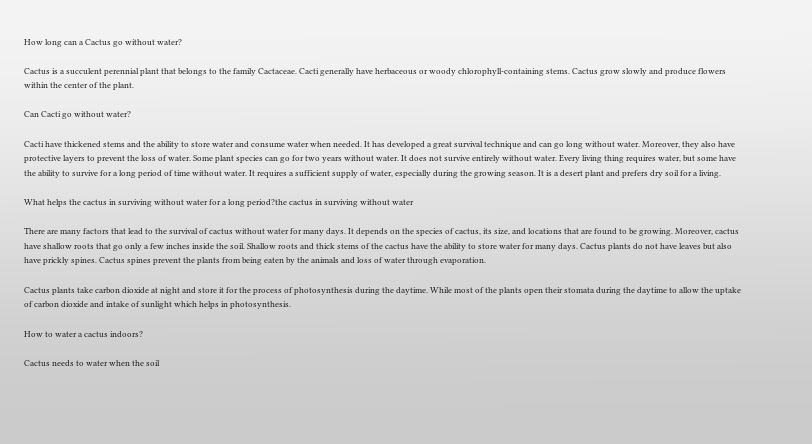How long can a Cactus go without water?

Cactus is a succulent perennial plant that belongs to the family Cactaceae. Cacti generally have herbaceous or woody chlorophyll-containing stems. Cactus grow slowly and produce flowers within the center of the plant.

Can Cacti go without water?

Cacti have thickened stems and the ability to store water and consume water when needed. It has developed a great survival technique and can go long without water. Moreover, they also have protective layers to prevent the loss of water. Some plant species can go for two years without water. It does not survive entirely without water. Every living thing requires water, but some have the ability to survive for a long period of time without water. It requires a sufficient supply of water, especially during the growing season. It is a desert plant and prefers dry soil for a living.

What helps the cactus in surviving without water for a long period?the cactus in surviving without water

There are many factors that lead to the survival of cactus without water for many days. It depends on the species of cactus, its size, and locations that are found to be growing. Moreover, cactus have shallow roots that go only a few inches inside the soil. Shallow roots and thick stems of the cactus have the ability to store water for many days. Cactus plants do not have leaves but also have prickly spines. Cactus spines prevent the plants from being eaten by the animals and loss of water through evaporation.

Cactus plants take carbon dioxide at night and store it for the process of photosynthesis during the daytime. While most of the plants open their stomata during the daytime to allow the uptake of carbon dioxide and intake of sunlight which helps in photosynthesis.

How to water a cactus indoors?

Cactus needs to water when the soil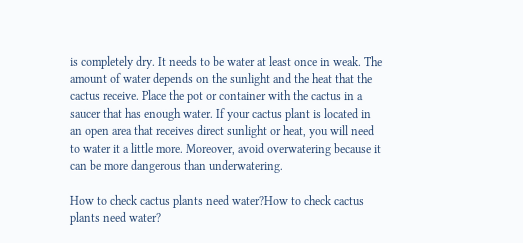is completely dry. It needs to be water at least once in weak. The amount of water depends on the sunlight and the heat that the cactus receive. Place the pot or container with the cactus in a saucer that has enough water. If your cactus plant is located in an open area that receives direct sunlight or heat, you will need to water it a little more. Moreover, avoid overwatering because it can be more dangerous than underwatering.

How to check cactus plants need water?How to check cactus plants need water?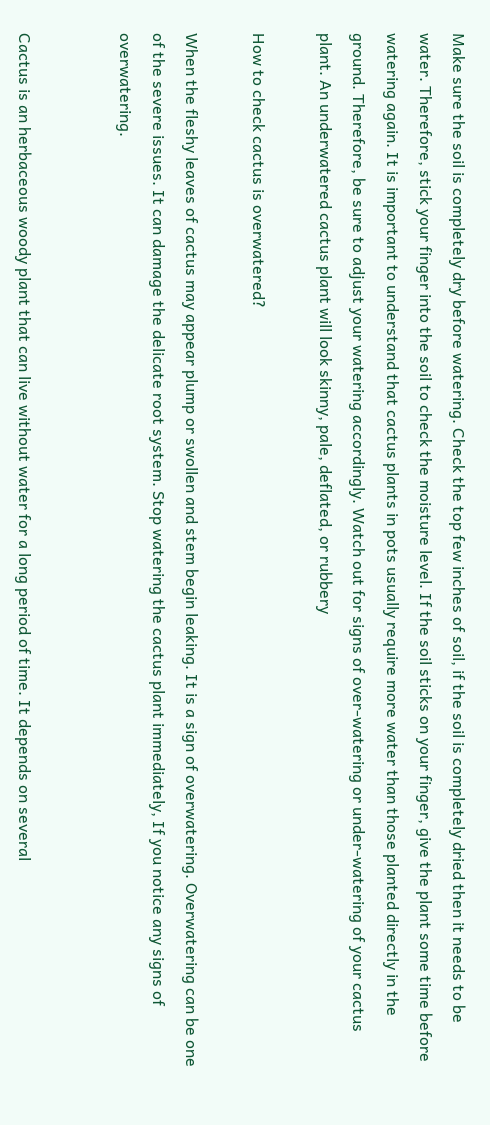Make sure the soil is completely dry before watering. Check the top few inches of soil, if the soil is completely dried then it needs to be water. Therefore, stick your finger into the soil to check the moisture level. If the soil sticks on your finger, give the plant some time before watering again. It is important to understand that cactus plants in pots usually require more water than those planted directly in the ground. Therefore, be sure to adjust your watering accordingly. Watch out for signs of over-watering or under-watering of your cactus plant. An underwatered cactus plant will look skinny, pale, deflated, or rubbery

How to check cactus is overwatered?

When the fleshy leaves of cactus may appear plump or swollen and stem begin leaking. It is a sign of overwatering. Overwatering can be one of the severe issues. It can damage the delicate root system. Stop watering the cactus plant immediately, If you notice any signs of overwatering.


Cactus is an herbaceous woody plant that can live without water for a long period of time. It depends on several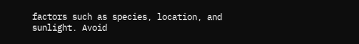factors such as species, location, and sunlight. Avoid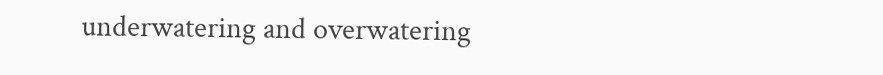underwatering and overwatering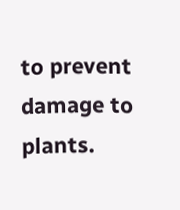to prevent damage to plants.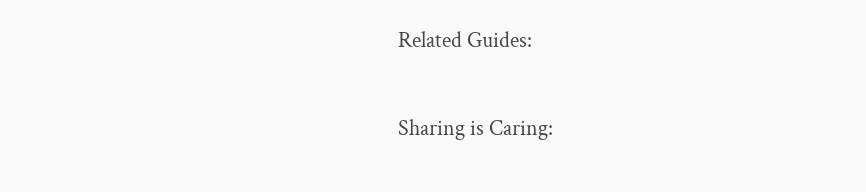Related Guides:

Sharing is Caring: